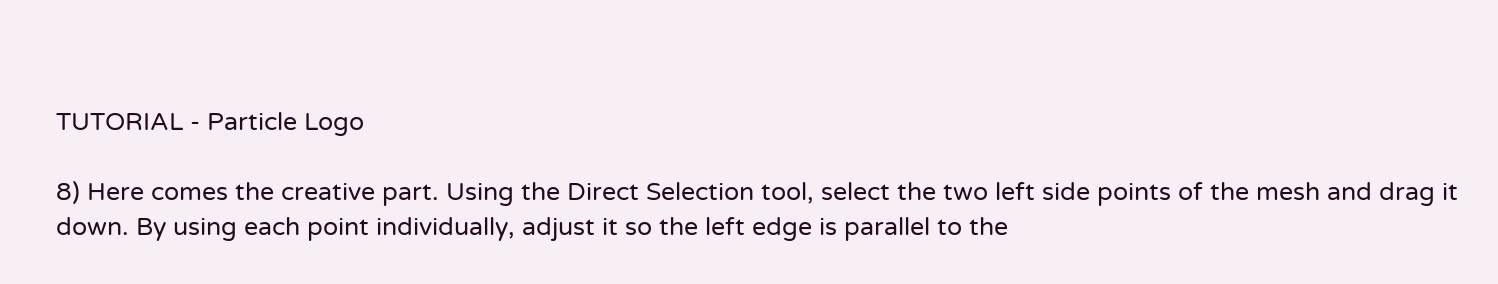TUTORIAL - Particle Logo

8) Here comes the creative part. Using the Direct Selection tool, select the two left side points of the mesh and drag it down. By using each point individually, adjust it so the left edge is parallel to the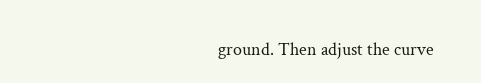ground. Then adjust the curve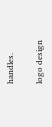handles.

logo design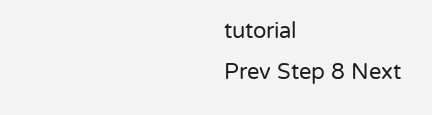tutorial
Prev Step 8 Next